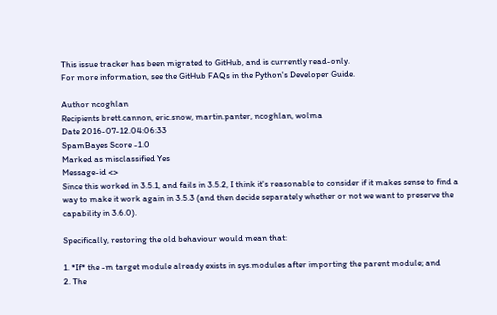This issue tracker has been migrated to GitHub, and is currently read-only.
For more information, see the GitHub FAQs in the Python's Developer Guide.

Author ncoghlan
Recipients brett.cannon, eric.snow, martin.panter, ncoghlan, wolma
Date 2016-07-12.04:06:33
SpamBayes Score -1.0
Marked as misclassified Yes
Message-id <>
Since this worked in 3.5.1, and fails in 3.5.2, I think it's reasonable to consider if it makes sense to find a way to make it work again in 3.5.3 (and then decide separately whether or not we want to preserve the capability in 3.6.0).

Specifically, restoring the old behaviour would mean that:

1. *If* the -m target module already exists in sys.modules after importing the parent module; and
2. The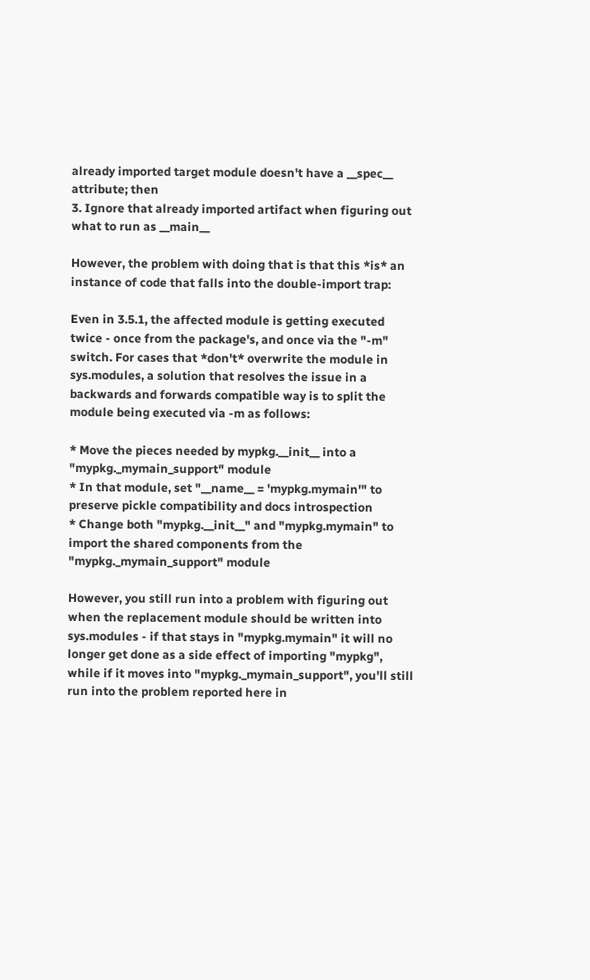already imported target module doesn't have a __spec__ attribute; then
3. Ignore that already imported artifact when figuring out what to run as __main__

However, the problem with doing that is that this *is* an instance of code that falls into the double-import trap:

Even in 3.5.1, the affected module is getting executed twice - once from the package's, and once via the "-m" switch. For cases that *don't* overwrite the module in sys.modules, a solution that resolves the issue in a backwards and forwards compatible way is to split the module being executed via -m as follows:

* Move the pieces needed by mypkg.__init__ into a "mypkg._mymain_support" module
* In that module, set "__name__ = 'mypkg.mymain'" to preserve pickle compatibility and docs introspection
* Change both "mypkg.__init__" and "mypkg.mymain" to import the shared components from the "mypkg._mymain_support" module

However, you still run into a problem with figuring out when the replacement module should be written into sys.modules - if that stays in "mypkg.mymain" it will no longer get done as a side effect of importing "mypkg", while if it moves into "mypkg._mymain_support", you'll still run into the problem reported here in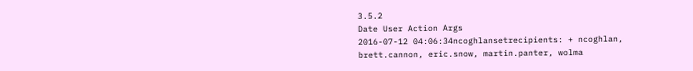3.5.2
Date User Action Args
2016-07-12 04:06:34ncoghlansetrecipients: + ncoghlan, brett.cannon, eric.snow, martin.panter, wolma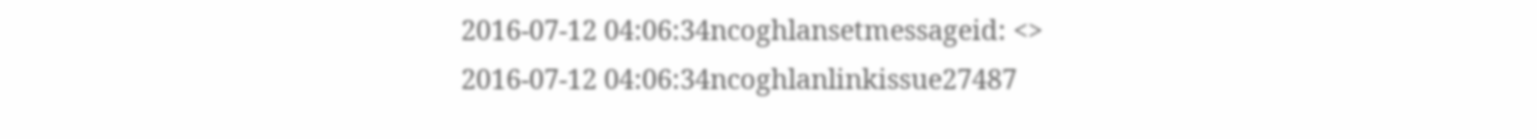2016-07-12 04:06:34ncoghlansetmessageid: <>
2016-07-12 04:06:34ncoghlanlinkissue27487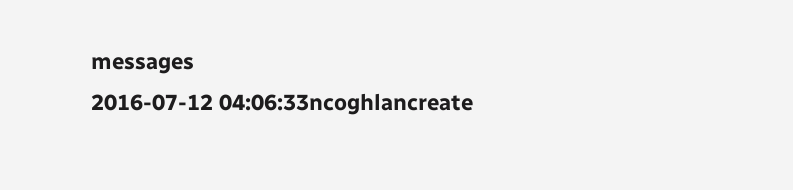messages
2016-07-12 04:06:33ncoghlancreate